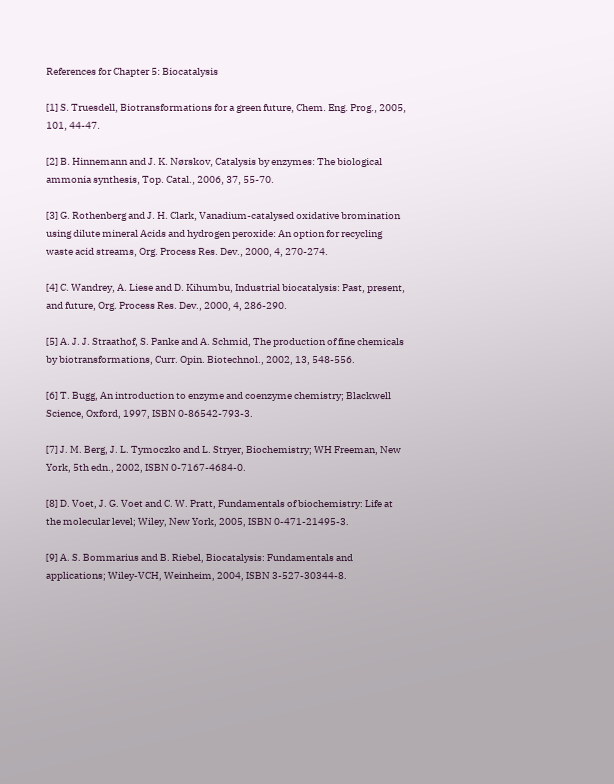References for Chapter 5: Biocatalysis

[1] S. Truesdell, Biotransformations for a green future, Chem. Eng. Prog., 2005, 101, 44-47.

[2] B. Hinnemann and J. K. Nørskov, Catalysis by enzymes: The biological ammonia synthesis, Top. Catal., 2006, 37, 55-70.

[3] G. Rothenberg and J. H. Clark, Vanadium-catalysed oxidative bromination using dilute mineral Acids and hydrogen peroxide: An option for recycling waste acid streams, Org. Process Res. Dev., 2000, 4, 270-274.

[4] C. Wandrey, A. Liese and D. Kihumbu, Industrial biocatalysis: Past, present, and future, Org. Process Res. Dev., 2000, 4, 286-290.

[5] A. J. J. Straathof, S. Panke and A. Schmid, The production of fine chemicals by biotransformations, Curr. Opin. Biotechnol., 2002, 13, 548-556.

[6] T. Bugg, An introduction to enzyme and coenzyme chemistry; Blackwell Science, Oxford, 1997, ISBN 0-86542-793-3.

[7] J. M. Berg, J. L. Tymoczko and L. Stryer, Biochemistry; WH Freeman, New York, 5th edn., 2002, ISBN 0-7167-4684-0.

[8] D. Voet, J. G. Voet and C. W. Pratt, Fundamentals of biochemistry: Life at the molecular level; Wiley, New York, 2005, ISBN 0-471-21495-3.

[9] A. S. Bommarius and B. Riebel, Biocatalysis: Fundamentals and applications; Wiley-VCH, Weinheim, 2004, ISBN 3-527-30344-8.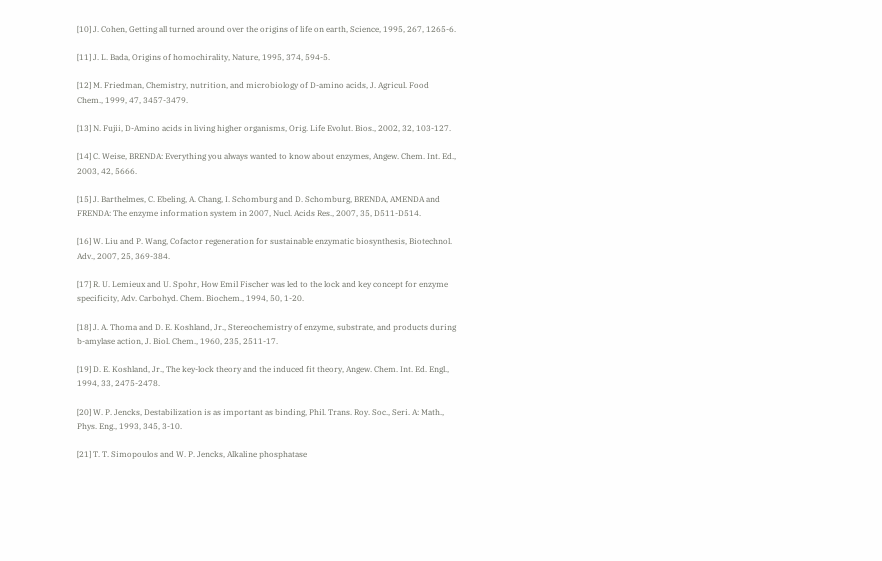[10] J. Cohen, Getting all turned around over the origins of life on earth, Science, 1995, 267, 1265-6.

[11] J. L. Bada, Origins of homochirality, Nature, 1995, 374, 594-5.

[12] M. Friedman, Chemistry, nutrition, and microbiology of D-amino acids, J. Agricul. Food Chem., 1999, 47, 3457-3479.

[13] N. Fujii, D-Amino acids in living higher organisms, Orig. Life Evolut. Bios., 2002, 32, 103-127.

[14] C. Weise, BRENDA: Everything you always wanted to know about enzymes, Angew. Chem. Int. Ed., 2003, 42, 5666.

[15] J. Barthelmes, C. Ebeling, A. Chang, I. Schomburg and D. Schomburg, BRENDA, AMENDA and FRENDA: The enzyme information system in 2007, Nucl. Acids Res., 2007, 35, D511-D514.

[16] W. Liu and P. Wang, Cofactor regeneration for sustainable enzymatic biosynthesis, Biotechnol. Adv., 2007, 25, 369-384.

[17] R. U. Lemieux and U. Spohr, How Emil Fischer was led to the lock and key concept for enzyme specificity, Adv. Carbohyd. Chem. Biochem., 1994, 50, 1-20.

[18] J. A. Thoma and D. E. Koshland, Jr., Stereochemistry of enzyme, substrate, and products during b-amylase action, J. Biol. Chem., 1960, 235, 2511-17.

[19] D. E. Koshland, Jr., The key-lock theory and the induced fit theory, Angew. Chem. Int. Ed. Engl., 1994, 33, 2475-2478.

[20] W. P. Jencks, Destabilization is as important as binding, Phil. Trans. Roy. Soc., Seri. A: Math., Phys. Eng., 1993, 345, 3-10.

[21] T. T. Simopoulos and W. P. Jencks, Alkaline phosphatase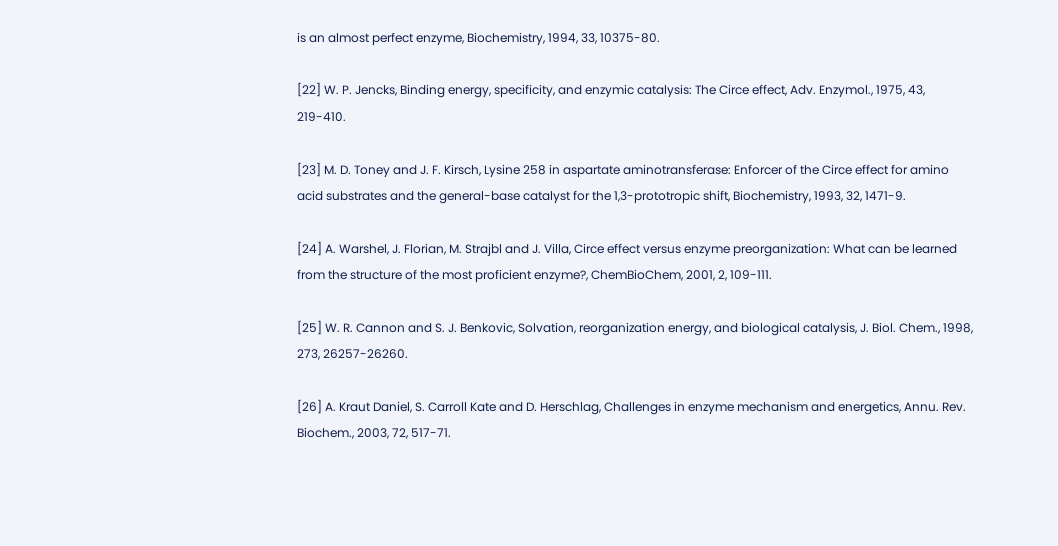is an almost perfect enzyme, Biochemistry, 1994, 33, 10375-80.

[22] W. P. Jencks, Binding energy, specificity, and enzymic catalysis: The Circe effect, Adv. Enzymol., 1975, 43, 219-410.

[23] M. D. Toney and J. F. Kirsch, Lysine 258 in aspartate aminotransferase: Enforcer of the Circe effect for amino acid substrates and the general-base catalyst for the 1,3-prototropic shift, Biochemistry, 1993, 32, 1471-9.

[24] A. Warshel, J. Florian, M. Strajbl and J. Villa, Circe effect versus enzyme preorganization: What can be learned from the structure of the most proficient enzyme?, ChemBioChem, 2001, 2, 109-111.

[25] W. R. Cannon and S. J. Benkovic, Solvation, reorganization energy, and biological catalysis, J. Biol. Chem., 1998, 273, 26257-26260.

[26] A. Kraut Daniel, S. Carroll Kate and D. Herschlag, Challenges in enzyme mechanism and energetics, Annu. Rev. Biochem., 2003, 72, 517-71.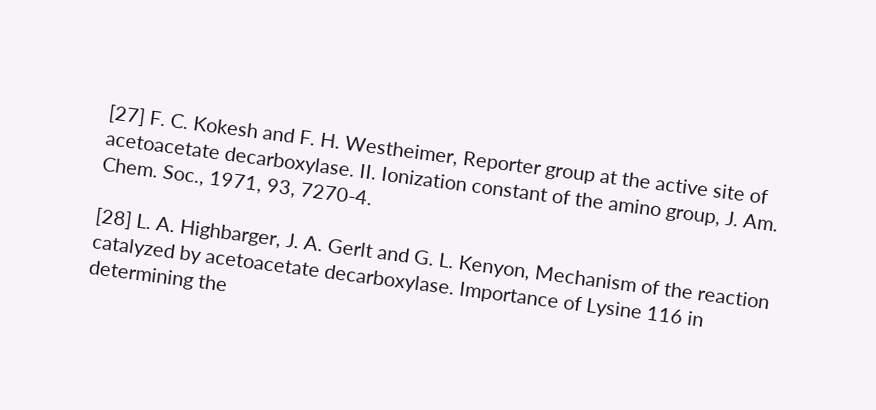[27] F. C. Kokesh and F. H. Westheimer, Reporter group at the active site of acetoacetate decarboxylase. II. Ionization constant of the amino group, J. Am. Chem. Soc., 1971, 93, 7270-4.

[28] L. A. Highbarger, J. A. Gerlt and G. L. Kenyon, Mechanism of the reaction catalyzed by acetoacetate decarboxylase. Importance of Lysine 116 in determining the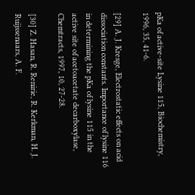pKa of active-site Lysine 115, Biochemistry, 1996, 35, 41-6.

[29] A. J. Kresge, Electrostatic effects on acid dissociation constants. Importance of lysine 116 in determining the pKa of lysine 115 in the active site of acetoacetate decarboxylase, Chemtracts, 1997, 10, 27-28.

[30] Z. Hasan, R. Renirie, R. Kerkman, H. J. Ruijssenaars, A. F.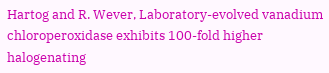Hartog and R. Wever, Laboratory-evolved vanadium chloroperoxidase exhibits 100-fold higher halogenating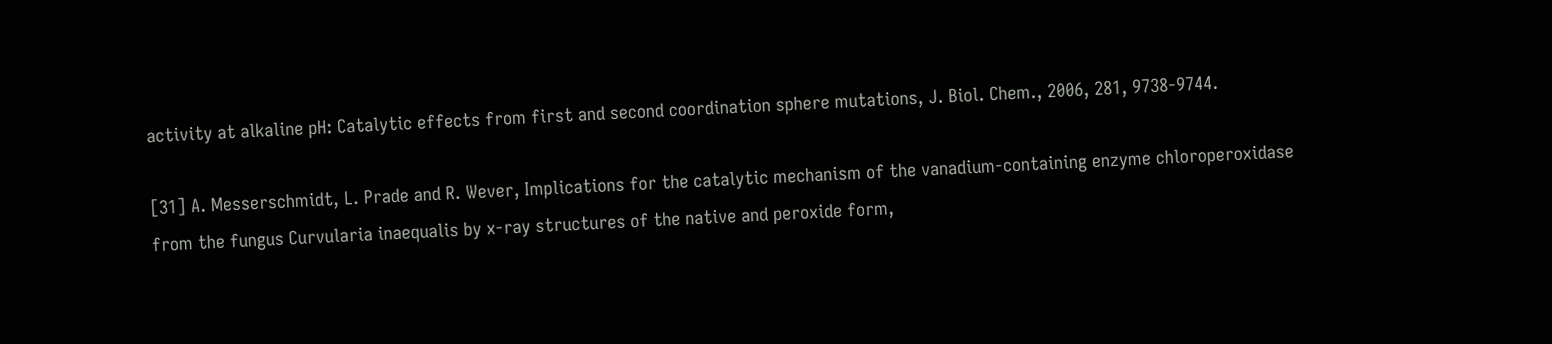activity at alkaline pH: Catalytic effects from first and second coordination sphere mutations, J. Biol. Chem., 2006, 281, 9738-9744.

[31] A. Messerschmidt, L. Prade and R. Wever, Implications for the catalytic mechanism of the vanadium-containing enzyme chloroperoxidase from the fungus Curvularia inaequalis by x-ray structures of the native and peroxide form,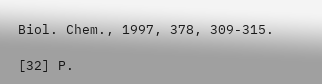Biol. Chem., 1997, 378, 309-315.

[32] P.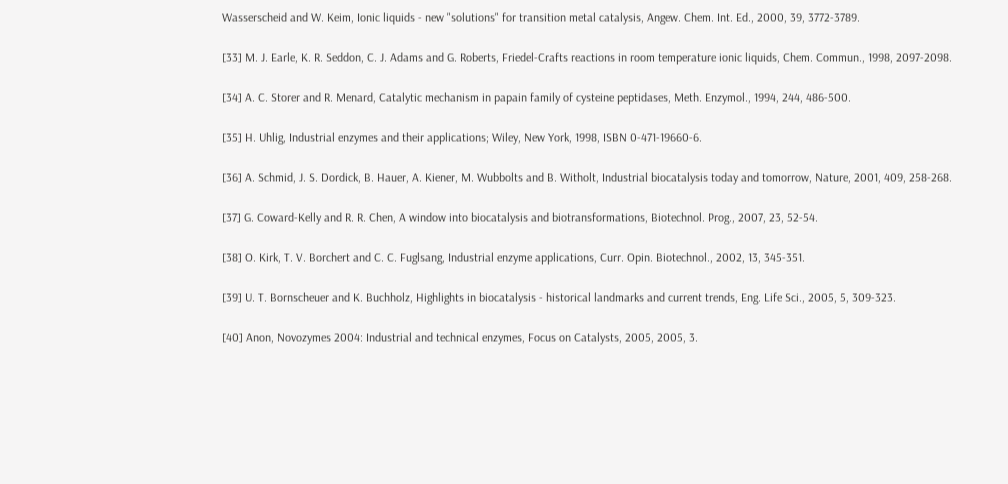Wasserscheid and W. Keim, Ionic liquids - new "solutions" for transition metal catalysis, Angew. Chem. Int. Ed., 2000, 39, 3772-3789.

[33] M. J. Earle, K. R. Seddon, C. J. Adams and G. Roberts, Friedel-Crafts reactions in room temperature ionic liquids, Chem. Commun., 1998, 2097-2098.

[34] A. C. Storer and R. Menard, Catalytic mechanism in papain family of cysteine peptidases, Meth. Enzymol., 1994, 244, 486-500.

[35] H. Uhlig, Industrial enzymes and their applications; Wiley, New York, 1998, ISBN 0-471-19660-6.

[36] A. Schmid, J. S. Dordick, B. Hauer, A. Kiener, M. Wubbolts and B. Witholt, Industrial biocatalysis today and tomorrow, Nature, 2001, 409, 258-268.

[37] G. Coward-Kelly and R. R. Chen, A window into biocatalysis and biotransformations, Biotechnol. Prog., 2007, 23, 52-54.

[38] O. Kirk, T. V. Borchert and C. C. Fuglsang, Industrial enzyme applications, Curr. Opin. Biotechnol., 2002, 13, 345-351.

[39] U. T. Bornscheuer and K. Buchholz, Highlights in biocatalysis - historical landmarks and current trends, Eng. Life Sci., 2005, 5, 309-323.

[40] Anon, Novozymes 2004: Industrial and technical enzymes, Focus on Catalysts, 2005, 2005, 3.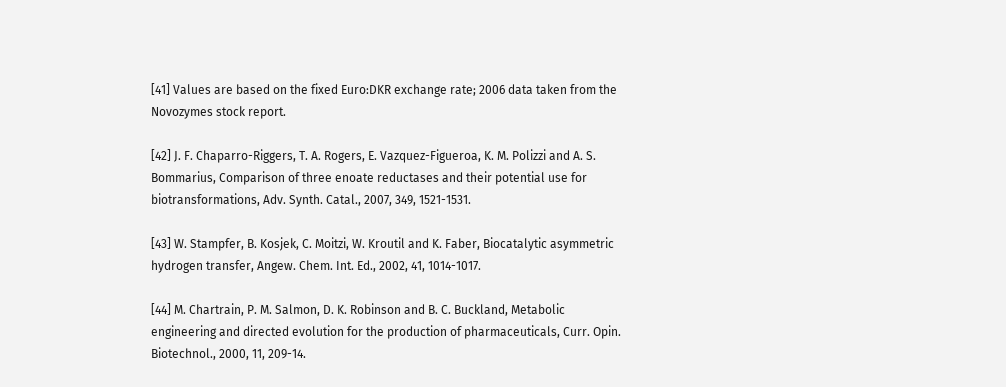[41] Values are based on the fixed Euro:DKR exchange rate; 2006 data taken from the Novozymes stock report.

[42] J. F. Chaparro-Riggers, T. A. Rogers, E. Vazquez-Figueroa, K. M. Polizzi and A. S. Bommarius, Comparison of three enoate reductases and their potential use for biotransformations, Adv. Synth. Catal., 2007, 349, 1521-1531.

[43] W. Stampfer, B. Kosjek, C. Moitzi, W. Kroutil and K. Faber, Biocatalytic asymmetric hydrogen transfer, Angew. Chem. Int. Ed., 2002, 41, 1014-1017.

[44] M. Chartrain, P. M. Salmon, D. K. Robinson and B. C. Buckland, Metabolic engineering and directed evolution for the production of pharmaceuticals, Curr. Opin. Biotechnol., 2000, 11, 209-14.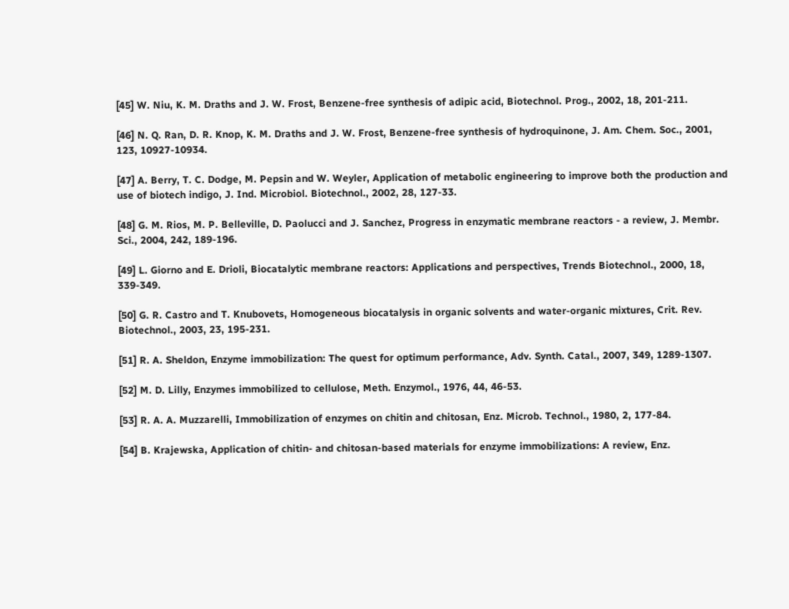[45] W. Niu, K. M. Draths and J. W. Frost, Benzene-free synthesis of adipic acid, Biotechnol. Prog., 2002, 18, 201-211.

[46] N. Q. Ran, D. R. Knop, K. M. Draths and J. W. Frost, Benzene-free synthesis of hydroquinone, J. Am. Chem. Soc., 2001, 123, 10927-10934.

[47] A. Berry, T. C. Dodge, M. Pepsin and W. Weyler, Application of metabolic engineering to improve both the production and use of biotech indigo, J. Ind. Microbiol. Biotechnol., 2002, 28, 127-33.

[48] G. M. Rios, M. P. Belleville, D. Paolucci and J. Sanchez, Progress in enzymatic membrane reactors - a review, J. Membr. Sci., 2004, 242, 189-196.

[49] L. Giorno and E. Drioli, Biocatalytic membrane reactors: Applications and perspectives, Trends Biotechnol., 2000, 18, 339-349.

[50] G. R. Castro and T. Knubovets, Homogeneous biocatalysis in organic solvents and water-organic mixtures, Crit. Rev. Biotechnol., 2003, 23, 195-231.

[51] R. A. Sheldon, Enzyme immobilization: The quest for optimum performance, Adv. Synth. Catal., 2007, 349, 1289-1307.

[52] M. D. Lilly, Enzymes immobilized to cellulose, Meth. Enzymol., 1976, 44, 46-53.

[53] R. A. A. Muzzarelli, Immobilization of enzymes on chitin and chitosan, Enz. Microb. Technol., 1980, 2, 177-84.

[54] B. Krajewska, Application of chitin- and chitosan-based materials for enzyme immobilizations: A review, Enz.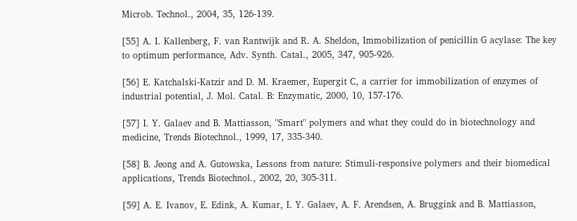Microb. Technol., 2004, 35, 126-139.

[55] A. I. Kallenberg, F. van Rantwijk and R. A. Sheldon, Immobilization of penicillin G acylase: The key to optimum performance, Adv. Synth. Catal., 2005, 347, 905-926.

[56] E. Katchalski-Katzir and D. M. Kraemer, Eupergit C, a carrier for immobilization of enzymes of industrial potential, J. Mol. Catal. B: Enzymatic, 2000, 10, 157-176.

[57] I. Y. Galaev and B. Mattiasson, "Smart" polymers and what they could do in biotechnology and medicine, Trends Biotechnol., 1999, 17, 335-340.

[58] B. Jeong and A. Gutowska, Lessons from nature: Stimuli-responsive polymers and their biomedical applications, Trends Biotechnol., 2002, 20, 305-311.

[59] A. E. Ivanov, E. Edink, A. Kumar, I. Y. Galaev, A. F. Arendsen, A. Bruggink and B. Mattiasson,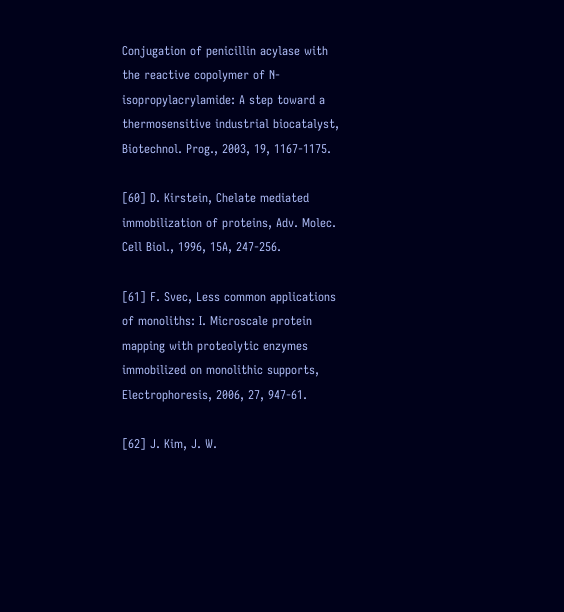Conjugation of penicillin acylase with the reactive copolymer of N-isopropylacrylamide: A step toward a thermosensitive industrial biocatalyst, Biotechnol. Prog., 2003, 19, 1167-1175.

[60] D. Kirstein, Chelate mediated immobilization of proteins, Adv. Molec. Cell Biol., 1996, 15A, 247-256.

[61] F. Svec, Less common applications of monoliths: I. Microscale protein mapping with proteolytic enzymes immobilized on monolithic supports, Electrophoresis, 2006, 27, 947-61.

[62] J. Kim, J. W.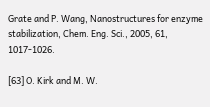Grate and P. Wang, Nanostructures for enzyme stabilization, Chem. Eng. Sci., 2005, 61, 1017-1026.

[63] O. Kirk and M. W.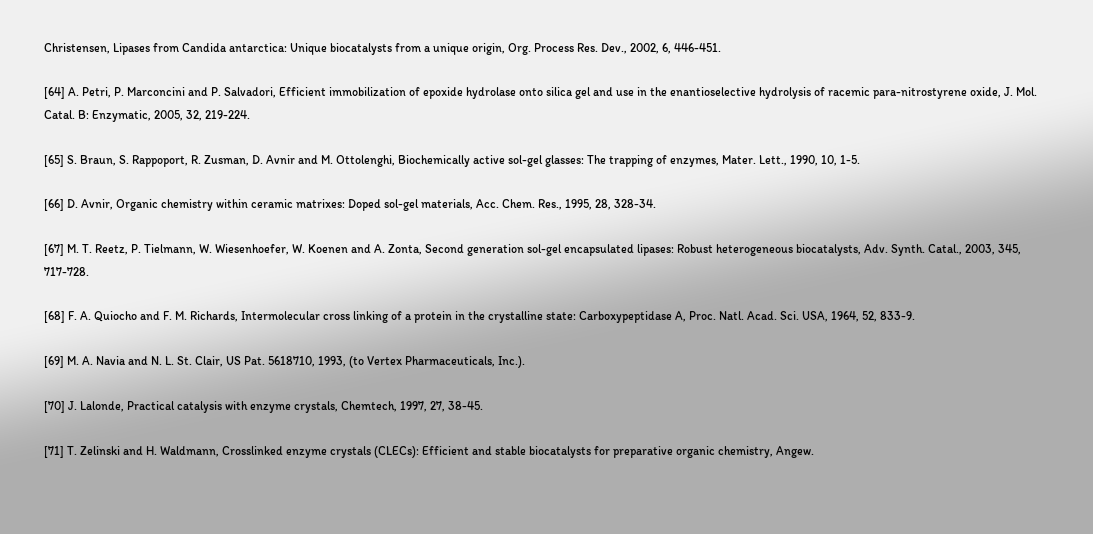Christensen, Lipases from Candida antarctica: Unique biocatalysts from a unique origin, Org. Process Res. Dev., 2002, 6, 446-451.

[64] A. Petri, P. Marconcini and P. Salvadori, Efficient immobilization of epoxide hydrolase onto silica gel and use in the enantioselective hydrolysis of racemic para-nitrostyrene oxide, J. Mol. Catal. B: Enzymatic, 2005, 32, 219-224.

[65] S. Braun, S. Rappoport, R. Zusman, D. Avnir and M. Ottolenghi, Biochemically active sol-gel glasses: The trapping of enzymes, Mater. Lett., 1990, 10, 1-5.

[66] D. Avnir, Organic chemistry within ceramic matrixes: Doped sol-gel materials, Acc. Chem. Res., 1995, 28, 328-34.

[67] M. T. Reetz, P. Tielmann, W. Wiesenhoefer, W. Koenen and A. Zonta, Second generation sol-gel encapsulated lipases: Robust heterogeneous biocatalysts, Adv. Synth. Catal., 2003, 345, 717-728.

[68] F. A. Quiocho and F. M. Richards, Intermolecular cross linking of a protein in the crystalline state: Carboxypeptidase A, Proc. Natl. Acad. Sci. USA, 1964, 52, 833-9.

[69] M. A. Navia and N. L. St. Clair, US Pat. 5618710, 1993, (to Vertex Pharmaceuticals, Inc.).

[70] J. Lalonde, Practical catalysis with enzyme crystals, Chemtech, 1997, 27, 38-45.

[71] T. Zelinski and H. Waldmann, Crosslinked enzyme crystals (CLECs): Efficient and stable biocatalysts for preparative organic chemistry, Angew.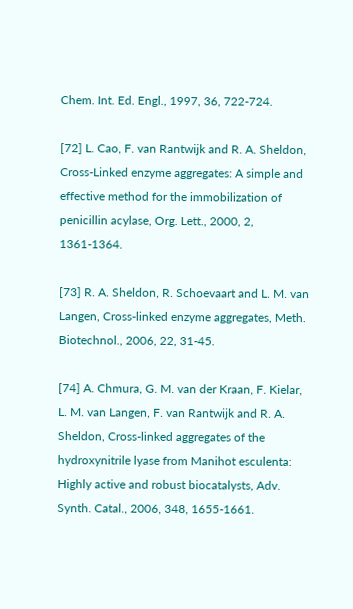Chem. Int. Ed. Engl., 1997, 36, 722-724.

[72] L. Cao, F. van Rantwijk and R. A. Sheldon, Cross-Linked enzyme aggregates: A simple and effective method for the immobilization of penicillin acylase, Org. Lett., 2000, 2, 1361-1364.

[73] R. A. Sheldon, R. Schoevaart and L. M. van Langen, Cross-linked enzyme aggregates, Meth. Biotechnol., 2006, 22, 31-45.

[74] A. Chmura, G. M. van der Kraan, F. Kielar, L. M. van Langen, F. van Rantwijk and R. A. Sheldon, Cross-linked aggregates of the hydroxynitrile lyase from Manihot esculenta: Highly active and robust biocatalysts, Adv. Synth. Catal., 2006, 348, 1655-1661.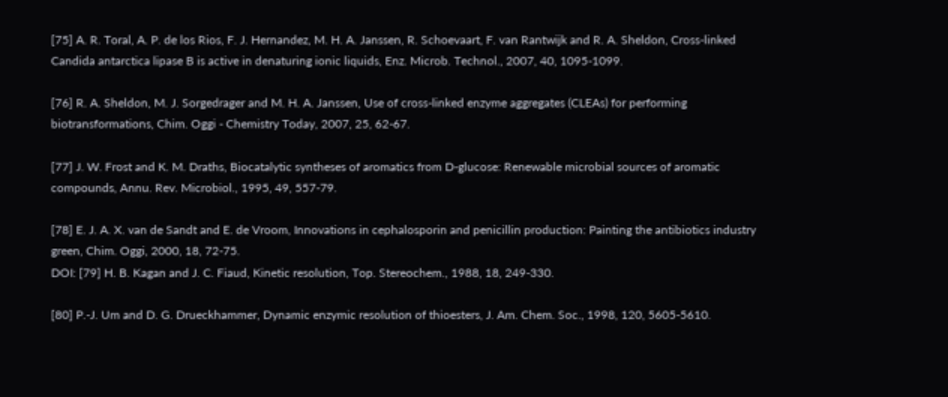[75] A. R. Toral, A. P. de los Rios, F. J. Hernandez, M. H. A. Janssen, R. Schoevaart, F. van Rantwijk and R. A. Sheldon, Cross-linked Candida antarctica lipase B is active in denaturing ionic liquids, Enz. Microb. Technol., 2007, 40, 1095-1099.

[76] R. A. Sheldon, M. J. Sorgedrager and M. H. A. Janssen, Use of cross-linked enzyme aggregates (CLEAs) for performing biotransformations, Chim. Oggi - Chemistry Today, 2007, 25, 62-67.

[77] J. W. Frost and K. M. Draths, Biocatalytic syntheses of aromatics from D-glucose: Renewable microbial sources of aromatic compounds, Annu. Rev. Microbiol., 1995, 49, 557-79.

[78] E. J. A. X. van de Sandt and E. de Vroom, Innovations in cephalosporin and penicillin production: Painting the antibiotics industry green, Chim. Oggi, 2000, 18, 72-75.
DOI: [79] H. B. Kagan and J. C. Fiaud, Kinetic resolution, Top. Stereochem., 1988, 18, 249-330.

[80] P.-J. Um and D. G. Drueckhammer, Dynamic enzymic resolution of thioesters, J. Am. Chem. Soc., 1998, 120, 5605-5610.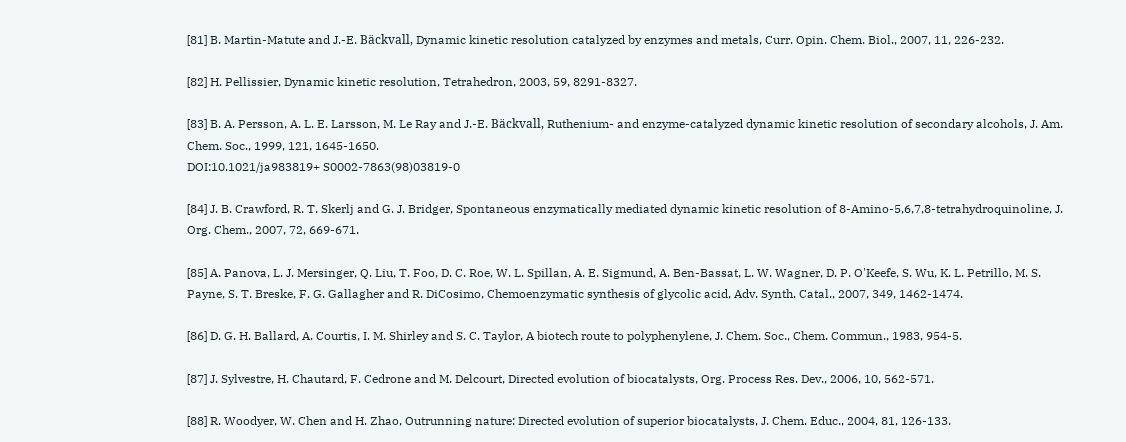[81] B. Martin-Matute and J.-E. Bäckvall, Dynamic kinetic resolution catalyzed by enzymes and metals, Curr. Opin. Chem. Biol., 2007, 11, 226-232.

[82] H. Pellissier, Dynamic kinetic resolution, Tetrahedron, 2003, 59, 8291-8327.

[83] B. A. Persson, A. L. E. Larsson, M. Le Ray and J.-E. Bäckvall, Ruthenium- and enzyme-catalyzed dynamic kinetic resolution of secondary alcohols, J. Am. Chem. Soc., 1999, 121, 1645-1650.
DOI:10.1021/ja983819+ S0002-7863(98)03819-0

[84] J. B. Crawford, R. T. Skerlj and G. J. Bridger, Spontaneous enzymatically mediated dynamic kinetic resolution of 8-Amino-5,6,7,8-tetrahydroquinoline, J. Org. Chem., 2007, 72, 669-671.

[85] A. Panova, L. J. Mersinger, Q. Liu, T. Foo, D. C. Roe, W. L. Spillan, A. E. Sigmund, A. Ben-Bassat, L. W. Wagner, D. P. O'Keefe, S. Wu, K. L. Petrillo, M. S. Payne, S. T. Breske, F. G. Gallagher and R. DiCosimo, Chemoenzymatic synthesis of glycolic acid, Adv. Synth. Catal., 2007, 349, 1462-1474.

[86] D. G. H. Ballard, A. Courtis, I. M. Shirley and S. C. Taylor, A biotech route to polyphenylene, J. Chem. Soc., Chem. Commun., 1983, 954-5.

[87] J. Sylvestre, H. Chautard, F. Cedrone and M. Delcourt, Directed evolution of biocatalysts, Org. Process Res. Dev., 2006, 10, 562-571.

[88] R. Woodyer, W. Chen and H. Zhao, Outrunning nature: Directed evolution of superior biocatalysts, J. Chem. Educ., 2004, 81, 126-133.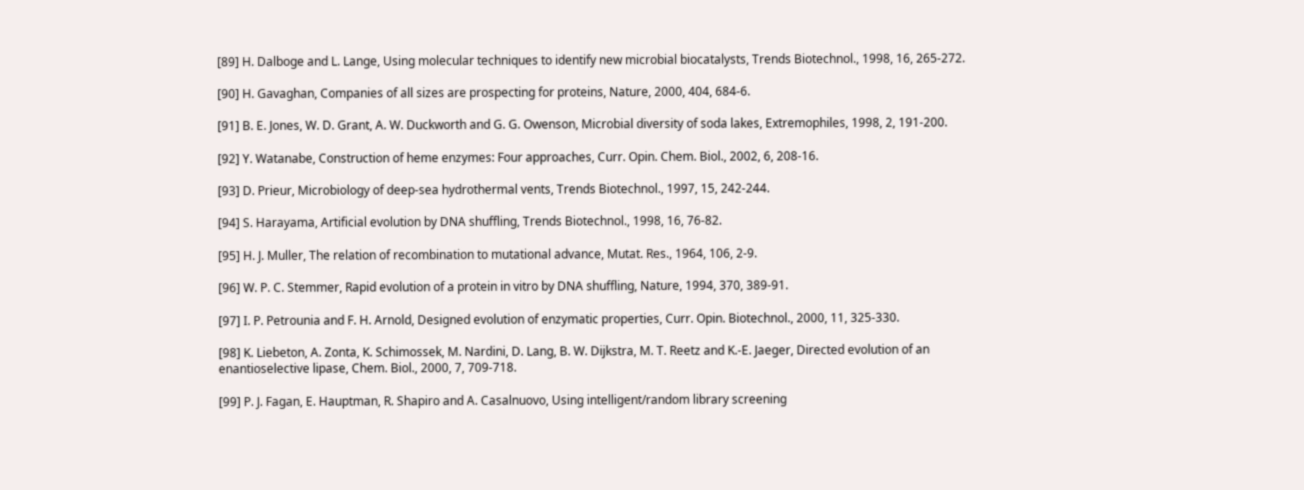[89] H. Dalboge and L. Lange, Using molecular techniques to identify new microbial biocatalysts, Trends Biotechnol., 1998, 16, 265-272.

[90] H. Gavaghan, Companies of all sizes are prospecting for proteins, Nature, 2000, 404, 684-6.

[91] B. E. Jones, W. D. Grant, A. W. Duckworth and G. G. Owenson, Microbial diversity of soda lakes, Extremophiles, 1998, 2, 191-200.

[92] Y. Watanabe, Construction of heme enzymes: Four approaches, Curr. Opin. Chem. Biol., 2002, 6, 208-16.

[93] D. Prieur, Microbiology of deep-sea hydrothermal vents, Trends Biotechnol., 1997, 15, 242-244.

[94] S. Harayama, Artificial evolution by DNA shuffling, Trends Biotechnol., 1998, 16, 76-82.

[95] H. J. Muller, The relation of recombination to mutational advance, Mutat. Res., 1964, 106, 2-9.

[96] W. P. C. Stemmer, Rapid evolution of a protein in vitro by DNA shuffling, Nature, 1994, 370, 389-91.

[97] I. P. Petrounia and F. H. Arnold, Designed evolution of enzymatic properties, Curr. Opin. Biotechnol., 2000, 11, 325-330.

[98] K. Liebeton, A. Zonta, K. Schimossek, M. Nardini, D. Lang, B. W. Dijkstra, M. T. Reetz and K.-E. Jaeger, Directed evolution of an enantioselective lipase, Chem. Biol., 2000, 7, 709-718.

[99] P. J. Fagan, E. Hauptman, R. Shapiro and A. Casalnuovo, Using intelligent/random library screening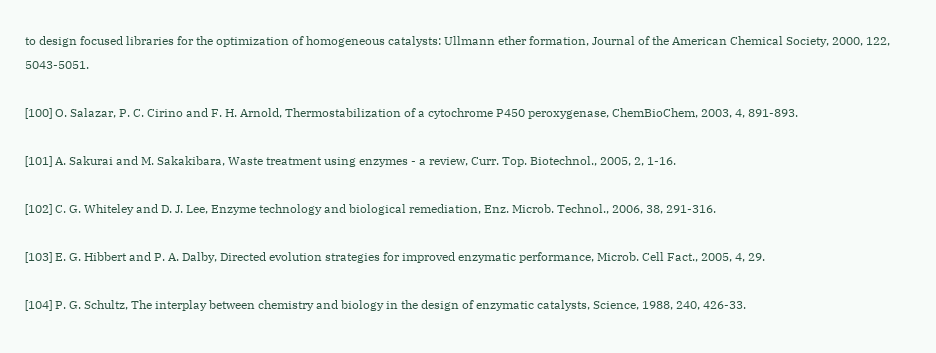to design focused libraries for the optimization of homogeneous catalysts: Ullmann ether formation, Journal of the American Chemical Society, 2000, 122, 5043-5051.

[100] O. Salazar, P. C. Cirino and F. H. Arnold, Thermostabilization of a cytochrome P450 peroxygenase, ChemBioChem, 2003, 4, 891-893.

[101] A. Sakurai and M. Sakakibara, Waste treatment using enzymes - a review, Curr. Top. Biotechnol., 2005, 2, 1-16.

[102] C. G. Whiteley and D. J. Lee, Enzyme technology and biological remediation, Enz. Microb. Technol., 2006, 38, 291-316.

[103] E. G. Hibbert and P. A. Dalby, Directed evolution strategies for improved enzymatic performance, Microb. Cell Fact., 2005, 4, 29.

[104] P. G. Schultz, The interplay between chemistry and biology in the design of enzymatic catalysts, Science, 1988, 240, 426-33.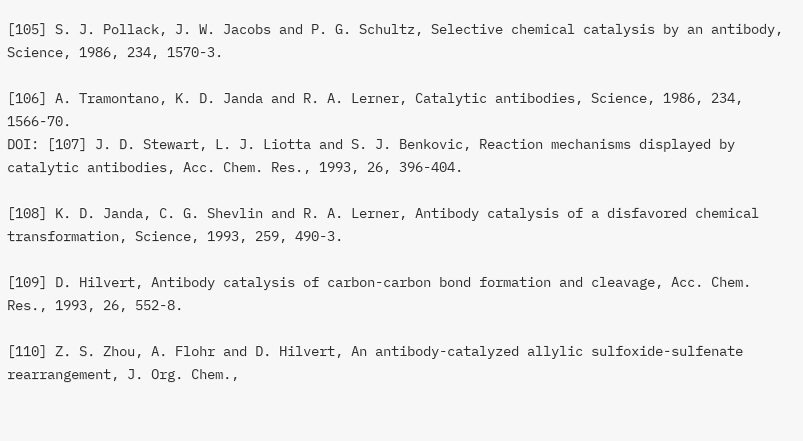[105] S. J. Pollack, J. W. Jacobs and P. G. Schultz, Selective chemical catalysis by an antibody, Science, 1986, 234, 1570-3.

[106] A. Tramontano, K. D. Janda and R. A. Lerner, Catalytic antibodies, Science, 1986, 234, 1566-70.
DOI: [107] J. D. Stewart, L. J. Liotta and S. J. Benkovic, Reaction mechanisms displayed by catalytic antibodies, Acc. Chem. Res., 1993, 26, 396-404.

[108] K. D. Janda, C. G. Shevlin and R. A. Lerner, Antibody catalysis of a disfavored chemical transformation, Science, 1993, 259, 490-3.

[109] D. Hilvert, Antibody catalysis of carbon-carbon bond formation and cleavage, Acc. Chem. Res., 1993, 26, 552-8.

[110] Z. S. Zhou, A. Flohr and D. Hilvert, An antibody-catalyzed allylic sulfoxide-sulfenate rearrangement, J. Org. Chem.,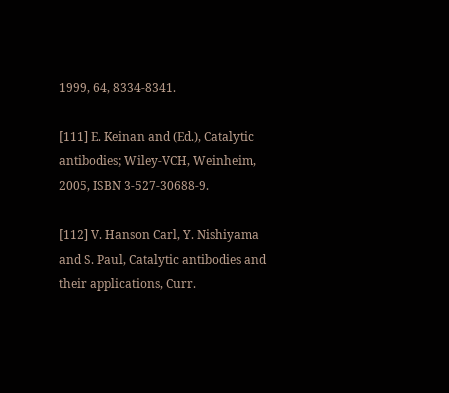1999, 64, 8334-8341.

[111] E. Keinan and (Ed.), Catalytic antibodies; Wiley-VCH, Weinheim, 2005, ISBN 3-527-30688-9.

[112] V. Hanson Carl, Y. Nishiyama and S. Paul, Catalytic antibodies and their applications, Curr.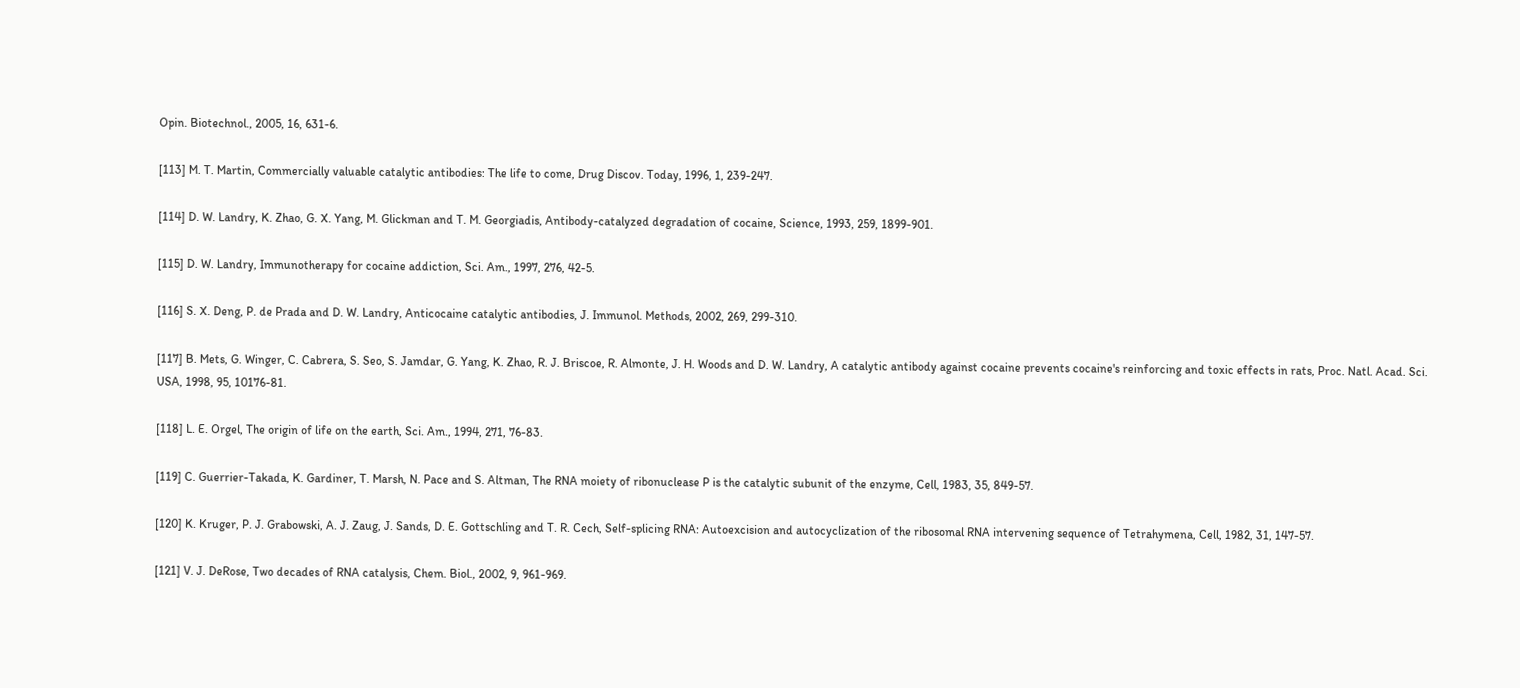Opin. Biotechnol., 2005, 16, 631-6.

[113] M. T. Martin, Commercially valuable catalytic antibodies: The life to come, Drug Discov. Today, 1996, 1, 239-247.

[114] D. W. Landry, K. Zhao, G. X. Yang, M. Glickman and T. M. Georgiadis, Antibody-catalyzed degradation of cocaine, Science, 1993, 259, 1899-901.

[115] D. W. Landry, Immunotherapy for cocaine addiction, Sci. Am., 1997, 276, 42-5.

[116] S. X. Deng, P. de Prada and D. W. Landry, Anticocaine catalytic antibodies, J. Immunol. Methods, 2002, 269, 299-310.

[117] B. Mets, G. Winger, C. Cabrera, S. Seo, S. Jamdar, G. Yang, K. Zhao, R. J. Briscoe, R. Almonte, J. H. Woods and D. W. Landry, A catalytic antibody against cocaine prevents cocaine's reinforcing and toxic effects in rats, Proc. Natl. Acad. Sci. USA, 1998, 95, 10176-81.

[118] L. E. Orgel, The origin of life on the earth, Sci. Am., 1994, 271, 76-83.

[119] C. Guerrier-Takada, K. Gardiner, T. Marsh, N. Pace and S. Altman, The RNA moiety of ribonuclease P is the catalytic subunit of the enzyme, Cell, 1983, 35, 849-57.

[120] K. Kruger, P. J. Grabowski, A. J. Zaug, J. Sands, D. E. Gottschling and T. R. Cech, Self-splicing RNA: Autoexcision and autocyclization of the ribosomal RNA intervening sequence of Tetrahymena, Cell, 1982, 31, 147-57.

[121] V. J. DeRose, Two decades of RNA catalysis, Chem. Biol., 2002, 9, 961-969.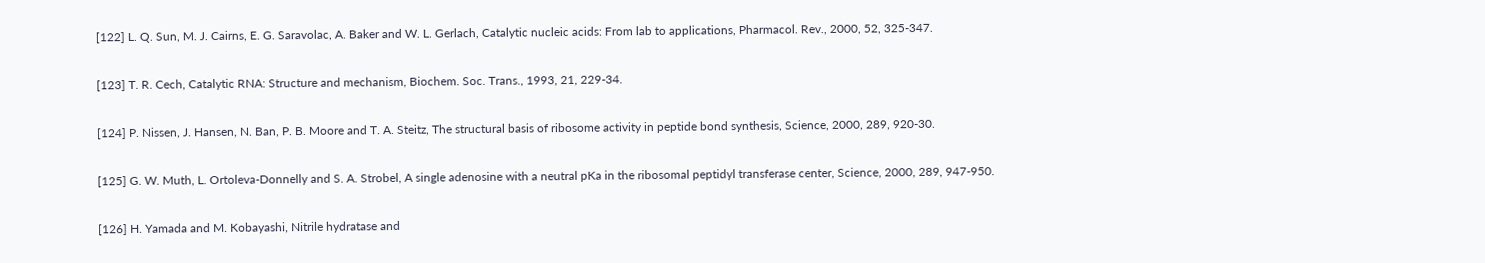[122] L. Q. Sun, M. J. Cairns, E. G. Saravolac, A. Baker and W. L. Gerlach, Catalytic nucleic acids: From lab to applications, Pharmacol. Rev., 2000, 52, 325-347.

[123] T. R. Cech, Catalytic RNA: Structure and mechanism, Biochem. Soc. Trans., 1993, 21, 229-34.

[124] P. Nissen, J. Hansen, N. Ban, P. B. Moore and T. A. Steitz, The structural basis of ribosome activity in peptide bond synthesis, Science, 2000, 289, 920-30.

[125] G. W. Muth, L. Ortoleva-Donnelly and S. A. Strobel, A single adenosine with a neutral pKa in the ribosomal peptidyl transferase center, Science, 2000, 289, 947-950.

[126] H. Yamada and M. Kobayashi, Nitrile hydratase and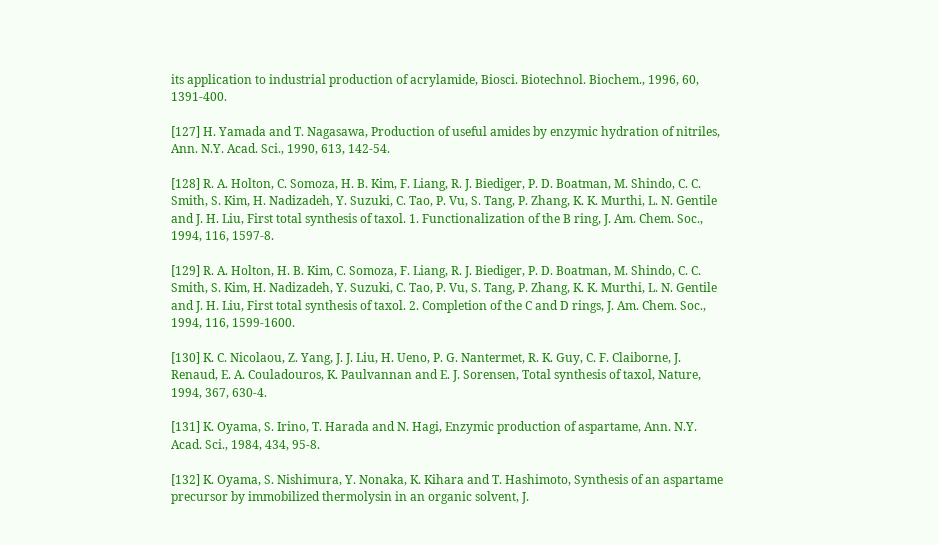its application to industrial production of acrylamide, Biosci. Biotechnol. Biochem., 1996, 60, 1391-400.

[127] H. Yamada and T. Nagasawa, Production of useful amides by enzymic hydration of nitriles, Ann. N.Y. Acad. Sci., 1990, 613, 142-54.

[128] R. A. Holton, C. Somoza, H. B. Kim, F. Liang, R. J. Biediger, P. D. Boatman, M. Shindo, C. C. Smith, S. Kim, H. Nadizadeh, Y. Suzuki, C. Tao, P. Vu, S. Tang, P. Zhang, K. K. Murthi, L. N. Gentile and J. H. Liu, First total synthesis of taxol. 1. Functionalization of the B ring, J. Am. Chem. Soc., 1994, 116, 1597-8.

[129] R. A. Holton, H. B. Kim, C. Somoza, F. Liang, R. J. Biediger, P. D. Boatman, M. Shindo, C. C. Smith, S. Kim, H. Nadizadeh, Y. Suzuki, C. Tao, P. Vu, S. Tang, P. Zhang, K. K. Murthi, L. N. Gentile and J. H. Liu, First total synthesis of taxol. 2. Completion of the C and D rings, J. Am. Chem. Soc., 1994, 116, 1599-1600.

[130] K. C. Nicolaou, Z. Yang, J. J. Liu, H. Ueno, P. G. Nantermet, R. K. Guy, C. F. Claiborne, J. Renaud, E. A. Couladouros, K. Paulvannan and E. J. Sorensen, Total synthesis of taxol, Nature, 1994, 367, 630-4.

[131] K. Oyama, S. Irino, T. Harada and N. Hagi, Enzymic production of aspartame, Ann. N.Y. Acad. Sci., 1984, 434, 95-8.

[132] K. Oyama, S. Nishimura, Y. Nonaka, K. Kihara and T. Hashimoto, Synthesis of an aspartame precursor by immobilized thermolysin in an organic solvent, J.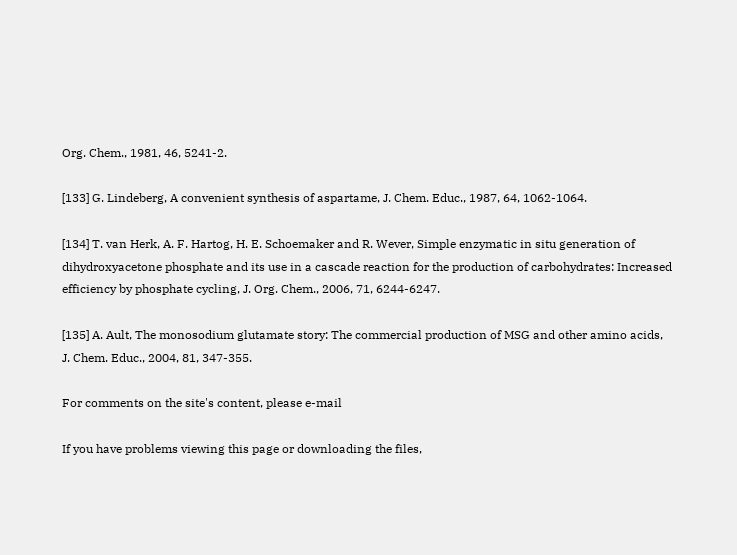Org. Chem., 1981, 46, 5241-2.

[133] G. Lindeberg, A convenient synthesis of aspartame, J. Chem. Educ., 1987, 64, 1062-1064.

[134] T. van Herk, A. F. Hartog, H. E. Schoemaker and R. Wever, Simple enzymatic in situ generation of dihydroxyacetone phosphate and its use in a cascade reaction for the production of carbohydrates: Increased efficiency by phosphate cycling, J. Org. Chem., 2006, 71, 6244-6247.

[135] A. Ault, The monosodium glutamate story: The commercial production of MSG and other amino acids, J. Chem. Educ., 2004, 81, 347-355.

For comments on the site's content, please e-mail

If you have problems viewing this page or downloading the files,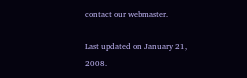contact our webmaster.

Last updated on January 21, 2008.